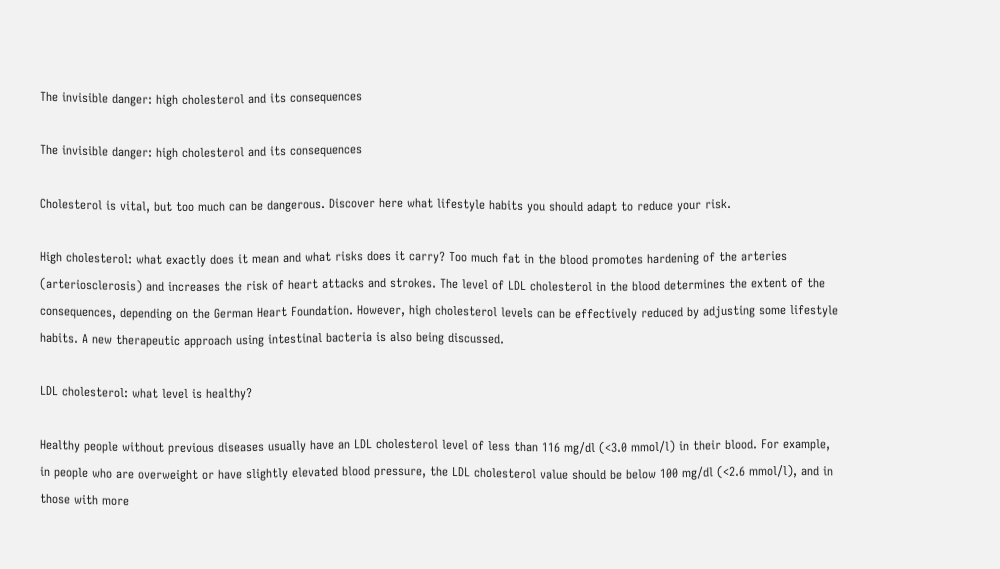The invisible danger: high cholesterol and its consequences

The invisible danger: high cholesterol and its consequences

Cholesterol is vital, but too much can be dangerous. Discover here what lifestyle habits you should adapt to reduce your risk.

High cholesterol: what exactly does it mean and what risks does it carry? Too much fat in the blood promotes hardening of the arteries (arteriosclerosis) and increases the risk of heart attacks and strokes. The level of LDL cholesterol in the blood determines the extent of the consequences, depending on the German Heart Foundation. However, high cholesterol levels can be effectively reduced by adjusting some lifestyle habits. A new therapeutic approach using intestinal bacteria is also being discussed.

LDL cholesterol: what level is healthy?

Healthy people without previous diseases usually have an LDL cholesterol level of less than 116 mg/dl (<3.0 mmol/l) in their blood. For example, in people who are overweight or have slightly elevated blood pressure, the LDL cholesterol value should be below 100 mg/dl (<2.6 mmol/l), and in those with more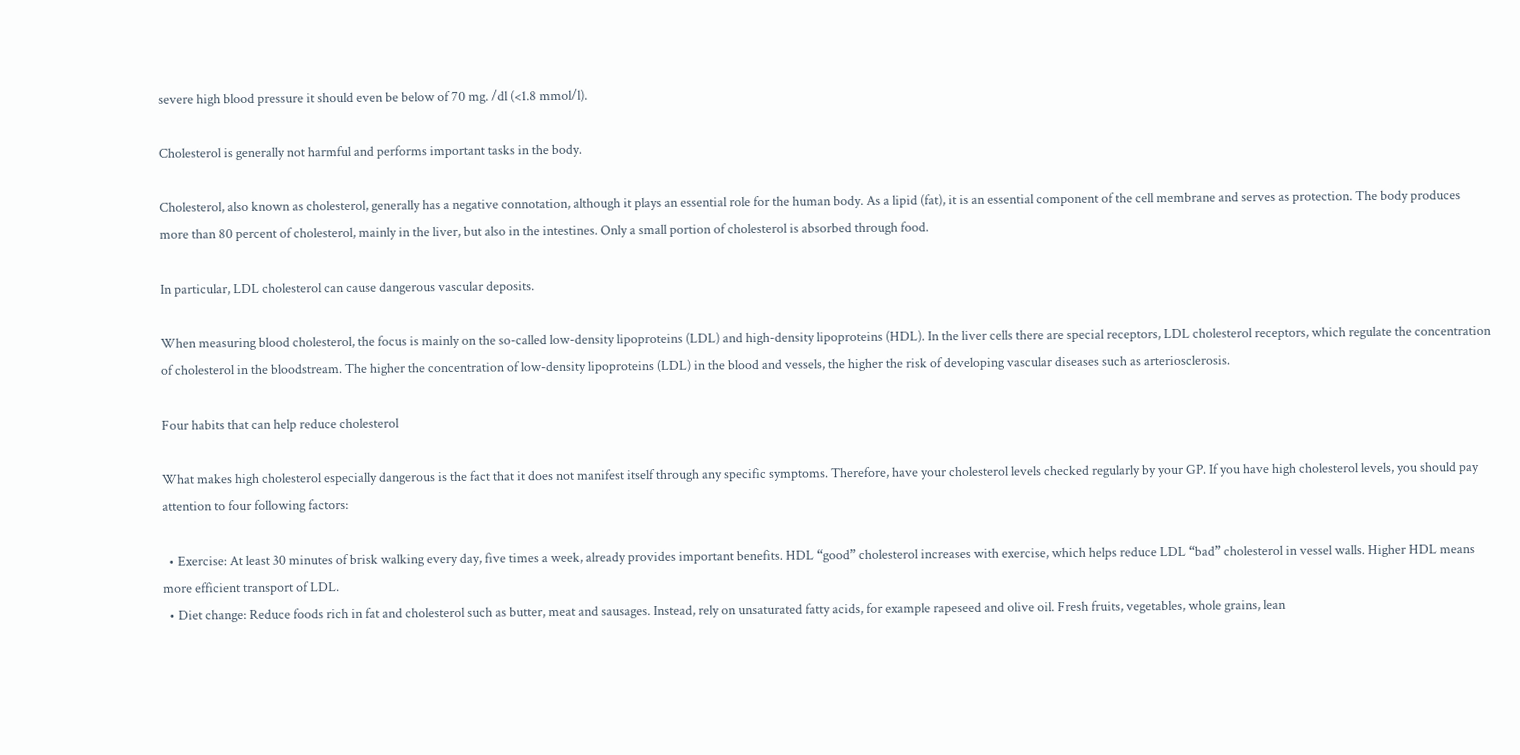severe high blood pressure it should even be below of 70 mg. /dl (<1.8 mmol/l).

Cholesterol is generally not harmful and performs important tasks in the body.

Cholesterol, also known as cholesterol, generally has a negative connotation, although it plays an essential role for the human body. As a lipid (fat), it is an essential component of the cell membrane and serves as protection. The body produces more than 80 percent of cholesterol, mainly in the liver, but also in the intestines. Only a small portion of cholesterol is absorbed through food.

In particular, LDL cholesterol can cause dangerous vascular deposits.

When measuring blood cholesterol, the focus is mainly on the so-called low-density lipoproteins (LDL) and high-density lipoproteins (HDL). In the liver cells there are special receptors, LDL cholesterol receptors, which regulate the concentration of cholesterol in the bloodstream. The higher the concentration of low-density lipoproteins (LDL) in the blood and vessels, the higher the risk of developing vascular diseases such as arteriosclerosis.

Four habits that can help reduce cholesterol

What makes high cholesterol especially dangerous is the fact that it does not manifest itself through any specific symptoms. Therefore, have your cholesterol levels checked regularly by your GP. If you have high cholesterol levels, you should pay attention to four following factors:

  • Exercise: At least 30 minutes of brisk walking every day, five times a week, already provides important benefits. HDL “good” cholesterol increases with exercise, which helps reduce LDL “bad” cholesterol in vessel walls. Higher HDL means more efficient transport of LDL.
  • Diet change: Reduce foods rich in fat and cholesterol such as butter, meat and sausages. Instead, rely on unsaturated fatty acids, for example rapeseed and olive oil. Fresh fruits, vegetables, whole grains, lean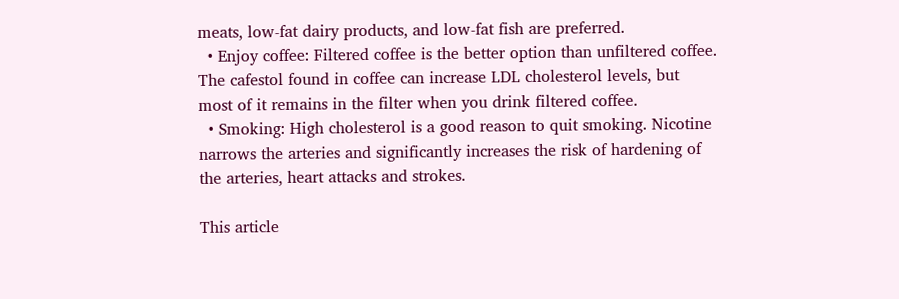meats, low-fat dairy products, and low-fat fish are preferred.
  • Enjoy coffee: Filtered coffee is the better option than unfiltered coffee. The cafestol found in coffee can increase LDL cholesterol levels, but most of it remains in the filter when you drink filtered coffee.
  • Smoking: High cholesterol is a good reason to quit smoking. Nicotine narrows the arteries and significantly increases the risk of hardening of the arteries, heart attacks and strokes.

This article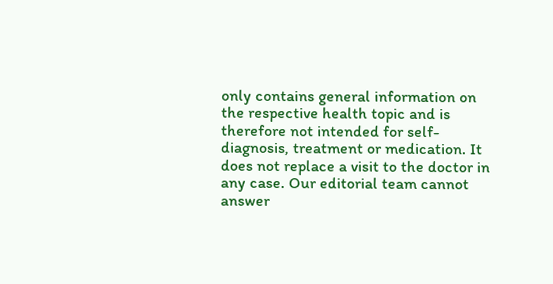only contains general information on the respective health topic and is therefore not intended for self-diagnosis, treatment or medication. It does not replace a visit to the doctor in any case. Our editorial team cannot answer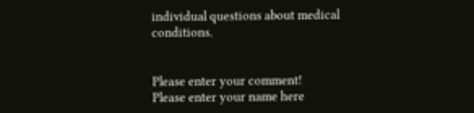individual questions about medical conditions.


Please enter your comment!
Please enter your name here